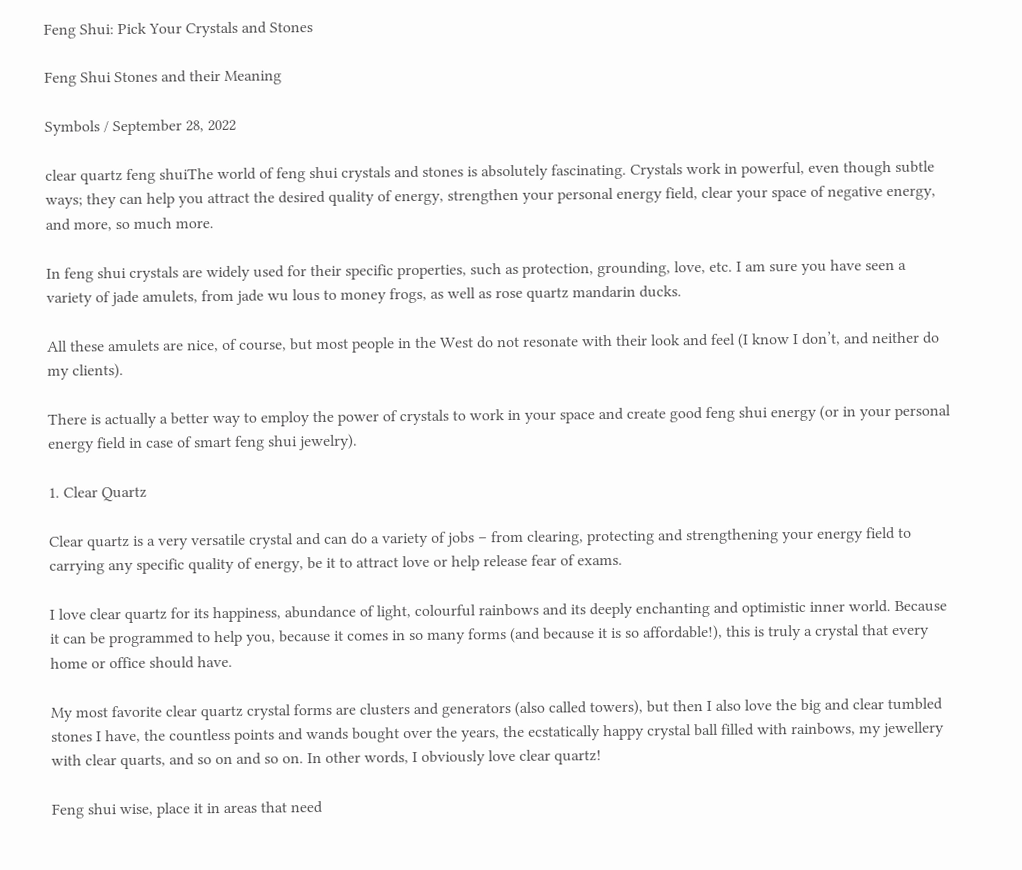Feng Shui: Pick Your Crystals and Stones

Feng Shui Stones and their Meaning

Symbols / September 28, 2022

clear quartz feng shuiThe world of feng shui crystals and stones is absolutely fascinating. Crystals work in powerful, even though subtle ways; they can help you attract the desired quality of energy, strengthen your personal energy field, clear your space of negative energy, and more, so much more.

In feng shui crystals are widely used for their specific properties, such as protection, grounding, love, etc. I am sure you have seen a variety of jade amulets, from jade wu lous to money frogs, as well as rose quartz mandarin ducks.

All these amulets are nice, of course, but most people in the West do not resonate with their look and feel (I know I don’t, and neither do my clients).

There is actually a better way to employ the power of crystals to work in your space and create good feng shui energy (or in your personal energy field in case of smart feng shui jewelry).

1. Clear Quartz

Clear quartz is a very versatile crystal and can do a variety of jobs – from clearing, protecting and strengthening your energy field to carrying any specific quality of energy, be it to attract love or help release fear of exams.

I love clear quartz for its happiness, abundance of light, colourful rainbows and its deeply enchanting and optimistic inner world. Because it can be programmed to help you, because it comes in so many forms (and because it is so affordable!), this is truly a crystal that every home or office should have.

My most favorite clear quartz crystal forms are clusters and generators (also called towers), but then I also love the big and clear tumbled stones I have, the countless points and wands bought over the years, the ecstatically happy crystal ball filled with rainbows, my jewellery with clear quarts, and so on and so on. In other words, I obviously love clear quartz!

Feng shui wise, place it in areas that need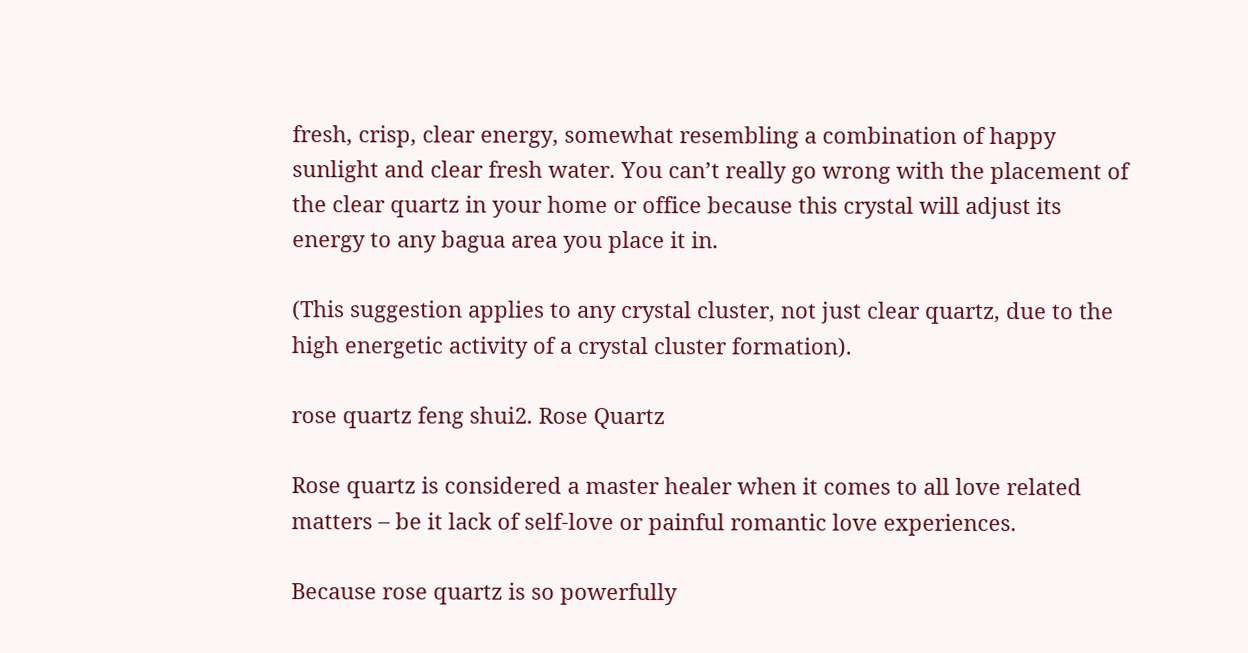fresh, crisp, clear energy, somewhat resembling a combination of happy sunlight and clear fresh water. You can’t really go wrong with the placement of the clear quartz in your home or office because this crystal will adjust its energy to any bagua area you place it in.

(This suggestion applies to any crystal cluster, not just clear quartz, due to the high energetic activity of a crystal cluster formation).

rose quartz feng shui2. Rose Quartz

Rose quartz is considered a master healer when it comes to all love related matters – be it lack of self-love or painful romantic love experiences.

Because rose quartz is so powerfully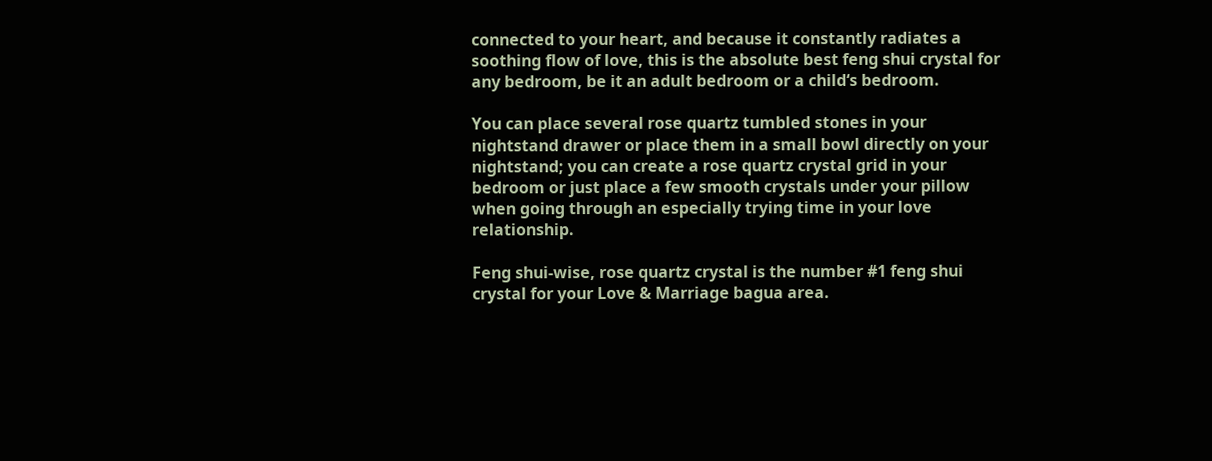connected to your heart, and because it constantly radiates a soothing flow of love, this is the absolute best feng shui crystal for any bedroom, be it an adult bedroom or a child‘s bedroom.

You can place several rose quartz tumbled stones in your nightstand drawer or place them in a small bowl directly on your nightstand; you can create a rose quartz crystal grid in your bedroom or just place a few smooth crystals under your pillow when going through an especially trying time in your love relationship.

Feng shui-wise, rose quartz crystal is the number #1 feng shui crystal for your Love & Marriage bagua area.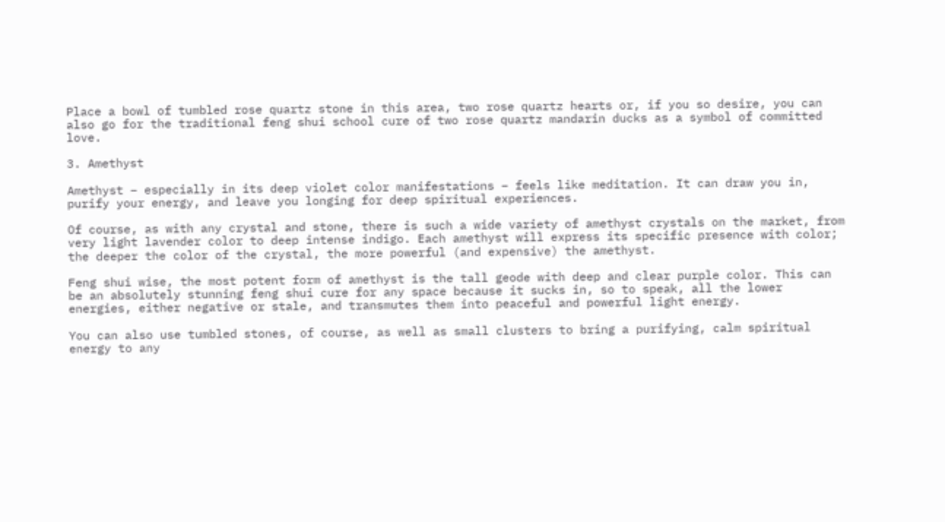Place a bowl of tumbled rose quartz stone in this area, two rose quartz hearts or, if you so desire, you can also go for the traditional feng shui school cure of two rose quartz mandarin ducks as a symbol of committed love.

3. Amethyst

Amethyst – especially in its deep violet color manifestations – feels like meditation. It can draw you in, purify your energy, and leave you longing for deep spiritual experiences.

Of course, as with any crystal and stone, there is such a wide variety of amethyst crystals on the market, from very light lavender color to deep intense indigo. Each amethyst will express its specific presence with color; the deeper the color of the crystal, the more powerful (and expensive) the amethyst.

Feng shui wise, the most potent form of amethyst is the tall geode with deep and clear purple color. This can be an absolutely stunning feng shui cure for any space because it sucks in, so to speak, all the lower energies, either negative or stale, and transmutes them into peaceful and powerful light energy.

You can also use tumbled stones, of course, as well as small clusters to bring a purifying, calm spiritual energy to any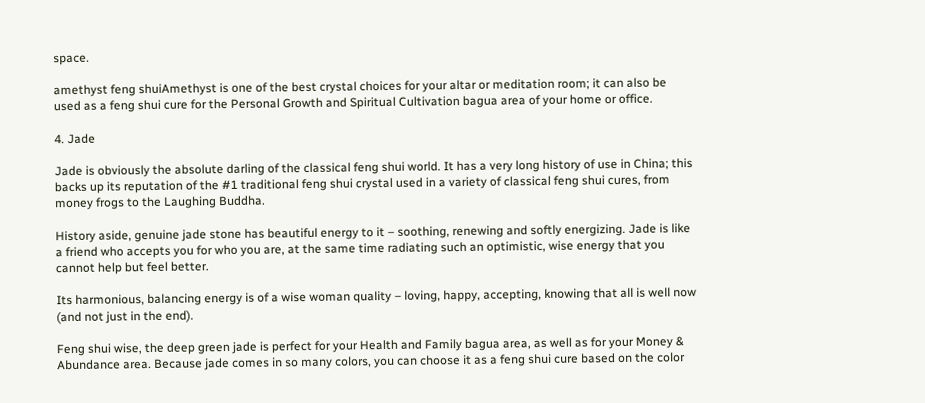space.

amethyst feng shuiAmethyst is one of the best crystal choices for your altar or meditation room; it can also be used as a feng shui cure for the Personal Growth and Spiritual Cultivation bagua area of your home or office.

4. Jade

Jade is obviously the absolute darling of the classical feng shui world. It has a very long history of use in China; this backs up its reputation of the #1 traditional feng shui crystal used in a variety of classical feng shui cures, from money frogs to the Laughing Buddha.

History aside, genuine jade stone has beautiful energy to it – soothing, renewing and softly energizing. Jade is like a friend who accepts you for who you are, at the same time radiating such an optimistic, wise energy that you cannot help but feel better.

Its harmonious, balancing energy is of a wise woman quality – loving, happy, accepting, knowing that all is well now (and not just in the end).

Feng shui wise, the deep green jade is perfect for your Health and Family bagua area, as well as for your Money & Abundance area. Because jade comes in so many colors, you can choose it as a feng shui cure based on the color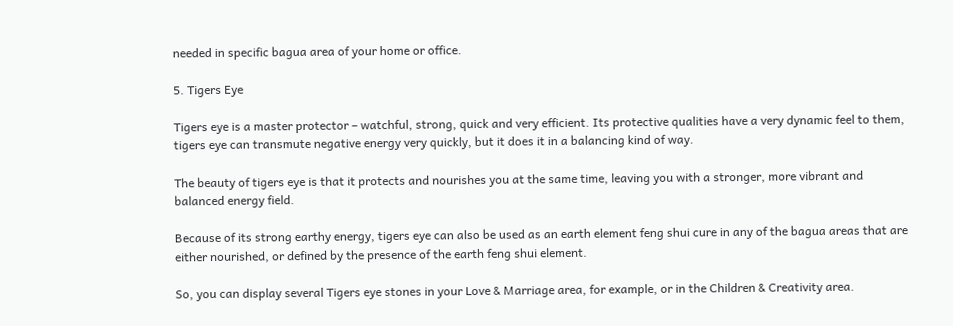needed in specific bagua area of your home or office.

5. Tigers Eye

Tigers eye is a master protector – watchful, strong, quick and very efficient. Its protective qualities have a very dynamic feel to them, tigers eye can transmute negative energy very quickly, but it does it in a balancing kind of way.

The beauty of tigers eye is that it protects and nourishes you at the same time, leaving you with a stronger, more vibrant and balanced energy field.

Because of its strong earthy energy, tigers eye can also be used as an earth element feng shui cure in any of the bagua areas that are either nourished, or defined by the presence of the earth feng shui element.

So, you can display several Tigers eye stones in your Love & Marriage area, for example, or in the Children & Creativity area.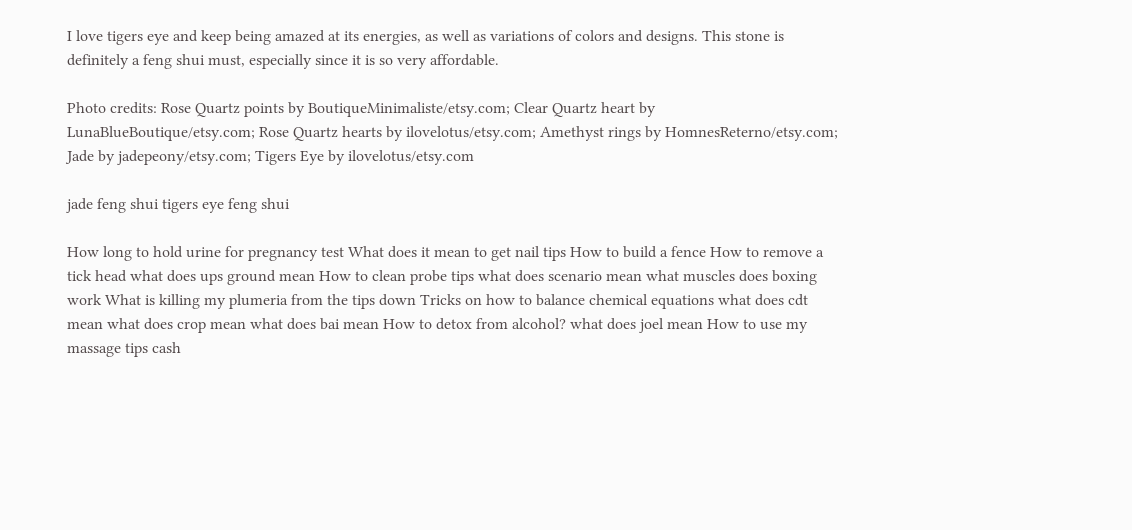I love tigers eye and keep being amazed at its energies, as well as variations of colors and designs. This stone is definitely a feng shui must, especially since it is so very affordable.

Photo credits: Rose Quartz points by BoutiqueMinimaliste/etsy.com; Clear Quartz heart by LunaBlueBoutique/etsy.com; Rose Quartz hearts by ilovelotus/etsy.com; Amethyst rings by HomnesReterno/etsy.com; Jade by jadepeony/etsy.com; Tigers Eye by ilovelotus/etsy.com

jade feng shui tigers eye feng shui

How long to hold urine for pregnancy test What does it mean to get nail tips How to build a fence How to remove a tick head what does ups ground mean How to clean probe tips what does scenario mean what muscles does boxing work What is killing my plumeria from the tips down Tricks on how to balance chemical equations what does cdt mean what does crop mean what does bai mean How to detox from alcohol? what does joel mean How to use my massage tips cash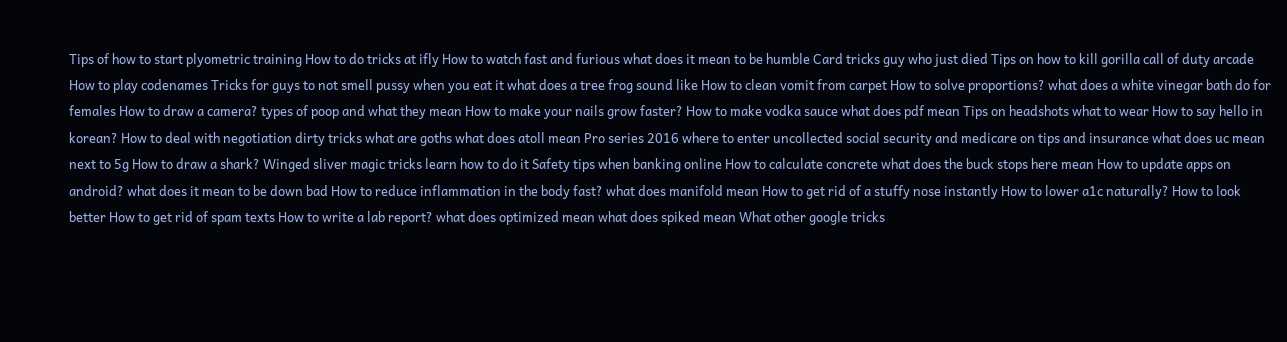Tips of how to start plyometric training How to do tricks at ifly How to watch fast and furious what does it mean to be humble Card tricks guy who just died Tips on how to kill gorilla call of duty arcade How to play codenames Tricks for guys to not smell pussy when you eat it what does a tree frog sound like How to clean vomit from carpet How to solve proportions? what does a white vinegar bath do for females How to draw a camera? types of poop and what they mean How to make your nails grow faster? How to make vodka sauce what does pdf mean Tips on headshots what to wear How to say hello in korean? How to deal with negotiation dirty tricks what are goths what does atoll mean Pro series 2016 where to enter uncollected social security and medicare on tips and insurance what does uc mean next to 5g How to draw a shark? Winged sliver magic tricks learn how to do it Safety tips when banking online How to calculate concrete what does the buck stops here mean How to update apps on android? what does it mean to be down bad How to reduce inflammation in the body fast? what does manifold mean How to get rid of a stuffy nose instantly How to lower a1c naturally? How to look better How to get rid of spam texts How to write a lab report? what does optimized mean what does spiked mean What other google tricks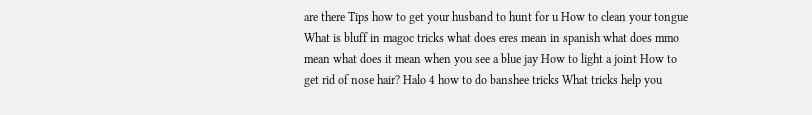are there Tips how to get your husband to hunt for u How to clean your tongue What is bluff in magoc tricks what does eres mean in spanish what does mmo mean what does it mean when you see a blue jay How to light a joint How to get rid of nose hair? Halo 4 how to do banshee tricks What tricks help you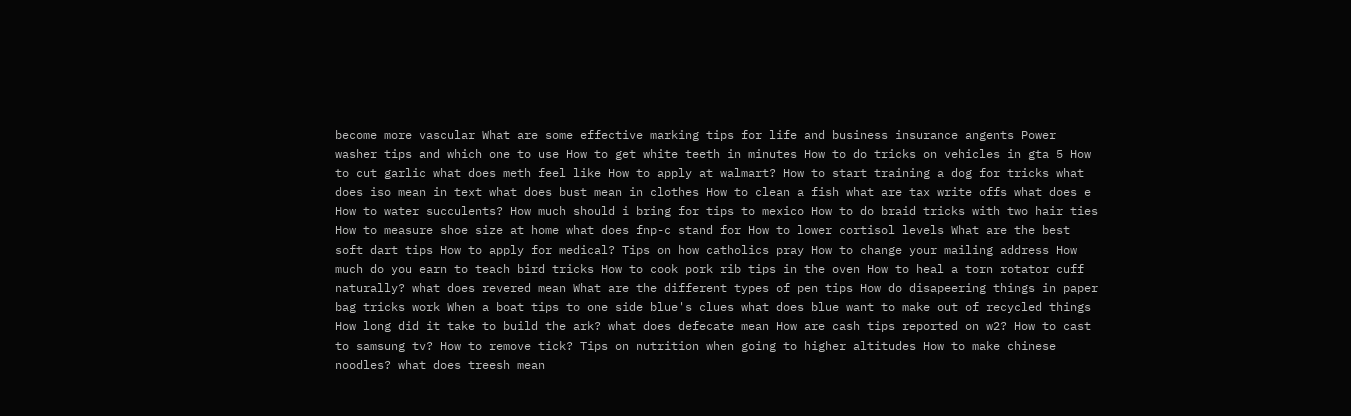become more vascular What are some effective marking tips for life and business insurance angents Power washer tips and which one to use How to get white teeth in minutes How to do tricks on vehicles in gta 5 How to cut garlic what does meth feel like How to apply at walmart? How to start training a dog for tricks what does iso mean in text what does bust mean in clothes How to clean a fish what are tax write offs what does e How to water succulents? How much should i bring for tips to mexico How to do braid tricks with two hair ties How to measure shoe size at home what does fnp-c stand for How to lower cortisol levels What are the best soft dart tips How to apply for medical? Tips on how catholics pray How to change your mailing address How much do you earn to teach bird tricks How to cook pork rib tips in the oven How to heal a torn rotator cuff naturally? what does revered mean What are the different types of pen tips How do disapeering things in paper bag tricks work When a boat tips to one side blue's clues what does blue want to make out of recycled things How long did it take to build the ark? what does defecate mean How are cash tips reported on w2? How to cast to samsung tv? How to remove tick? Tips on nutrition when going to higher altitudes How to make chinese noodles? what does treesh mean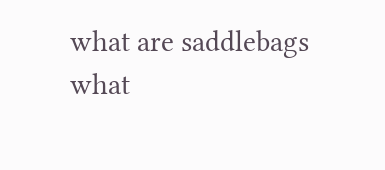what are saddlebags what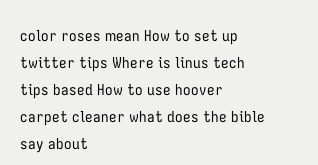color roses mean How to set up twitter tips Where is linus tech tips based How to use hoover carpet cleaner what does the bible say about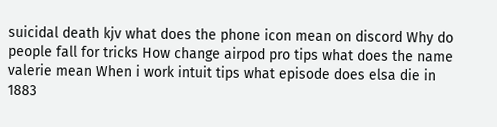suicidal death kjv what does the phone icon mean on discord Why do people fall for tricks How change airpod pro tips what does the name valerie mean When i work intuit tips what episode does elsa die in 1883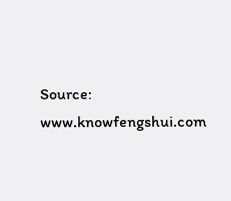Source: www.knowfengshui.com